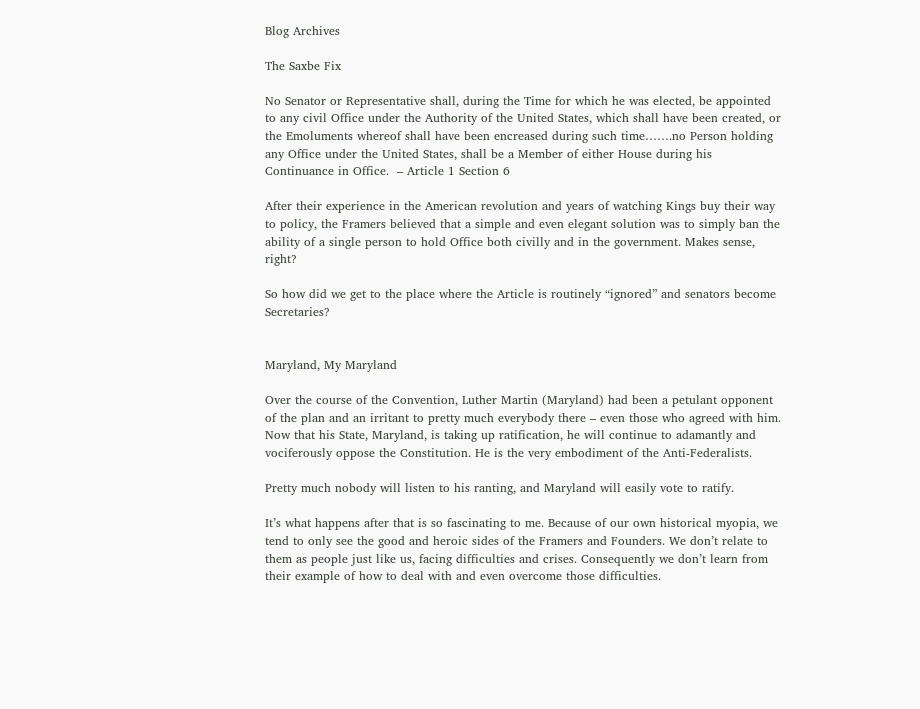Blog Archives

The Saxbe Fix

No Senator or Representative shall, during the Time for which he was elected, be appointed to any civil Office under the Authority of the United States, which shall have been created, or the Emoluments whereof shall have been encreased during such time…….no Person holding any Office under the United States, shall be a Member of either House during his Continuance in Office.  – Article 1 Section 6

After their experience in the American revolution and years of watching Kings buy their way to policy, the Framers believed that a simple and even elegant solution was to simply ban the ability of a single person to hold Office both civilly and in the government. Makes sense, right?

So how did we get to the place where the Article is routinely “ignored” and senators become Secretaries?


Maryland, My Maryland

Over the course of the Convention, Luther Martin (Maryland) had been a petulant opponent of the plan and an irritant to pretty much everybody there – even those who agreed with him. Now that his State, Maryland, is taking up ratification, he will continue to adamantly and vociferously oppose the Constitution. He is the very embodiment of the Anti-Federalists.

Pretty much nobody will listen to his ranting, and Maryland will easily vote to ratify.

It’s what happens after that is so fascinating to me. Because of our own historical myopia, we tend to only see the good and heroic sides of the Framers and Founders. We don’t relate to them as people just like us, facing difficulties and crises. Consequently we don’t learn from their example of how to deal with and even overcome those difficulties.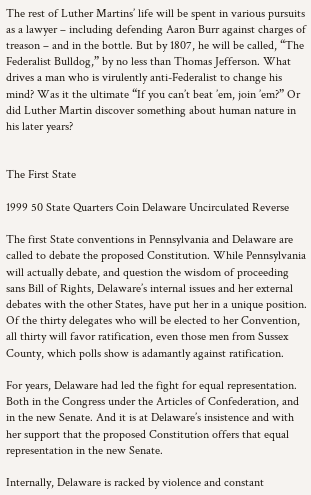The rest of Luther Martins’ life will be spent in various pursuits as a lawyer – including defending Aaron Burr against charges of treason – and in the bottle. But by 1807, he will be called, “The Federalist Bulldog,” by no less than Thomas Jefferson. What drives a man who is virulently anti-Federalist to change his mind? Was it the ultimate “If you can’t beat ’em, join ’em?” Or did Luther Martin discover something about human nature in his later years?


The First State

1999 50 State Quarters Coin Delaware Uncirculated Reverse

The first State conventions in Pennsylvania and Delaware are called to debate the proposed Constitution. While Pennsylvania will actually debate, and question the wisdom of proceeding sans Bill of Rights, Delaware’s internal issues and her external debates with the other States, have put her in a unique position. Of the thirty delegates who will be elected to her Convention, all thirty will favor ratification, even those men from Sussex County, which polls show is adamantly against ratification.

For years, Delaware had led the fight for equal representation. Both in the Congress under the Articles of Confederation, and in the new Senate. And it is at Delaware’s insistence and with her support that the proposed Constitution offers that equal representation in the new Senate.

Internally, Delaware is racked by violence and constant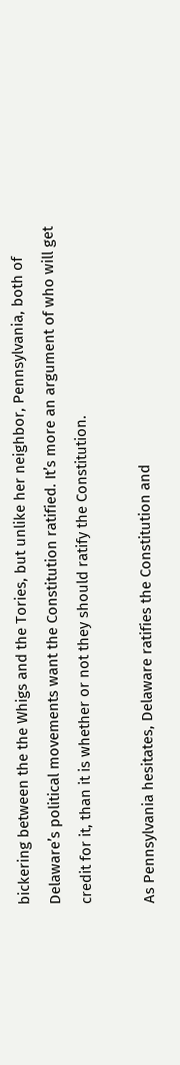bickering between the the Whigs and the Tories, but unlike her neighbor, Pennsylvania, both of Delaware’s political movements want the Constitution ratified. It’s more an argument of who will get credit for it, than it is whether or not they should ratify the Constitution.

As Pennsylvania hesitates, Delaware ratifies the Constitution and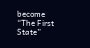become “The First State”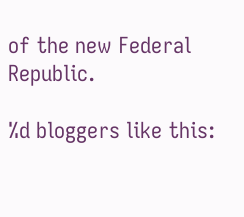of the new Federal Republic.

%d bloggers like this: